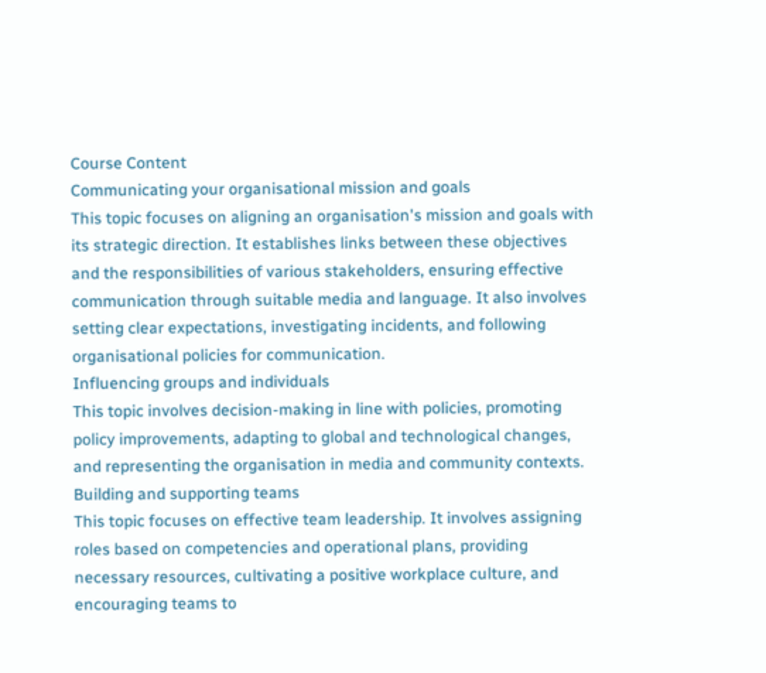Course Content
Communicating your organisational mission and goals
This topic focuses on aligning an organisation's mission and goals with its strategic direction. It establishes links between these objectives and the responsibilities of various stakeholders, ensuring effective communication through suitable media and language. It also involves setting clear expectations, investigating incidents, and following organisational policies for communication.
Influencing groups and individuals
This topic involves decision-making in line with policies, promoting policy improvements, adapting to global and technological changes, and representing the organisation in media and community contexts.
Building and supporting teams
This topic focuses on effective team leadership. It involves assigning roles based on competencies and operational plans, providing necessary resources, cultivating a positive workplace culture, and encouraging teams to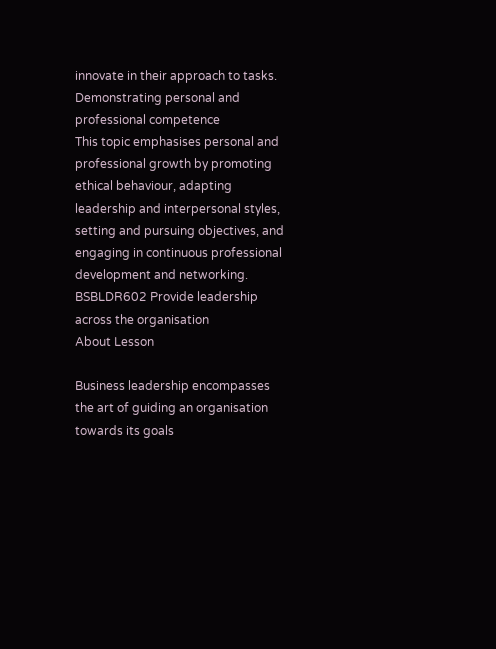innovate in their approach to tasks.
Demonstrating personal and professional competence
This topic emphasises personal and professional growth by promoting ethical behaviour, adapting leadership and interpersonal styles, setting and pursuing objectives, and engaging in continuous professional development and networking.
BSBLDR602 Provide leadership across the organisation
About Lesson

Business leadership encompasses the art of guiding an organisation towards its goals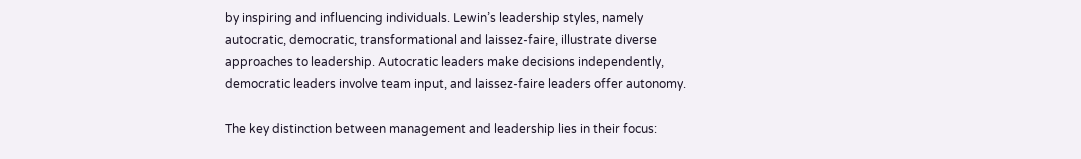by inspiring and influencing individuals. Lewin’s leadership styles, namely autocratic, democratic, transformational and laissez-faire, illustrate diverse approaches to leadership. Autocratic leaders make decisions independently, democratic leaders involve team input, and laissez-faire leaders offer autonomy.

The key distinction between management and leadership lies in their focus: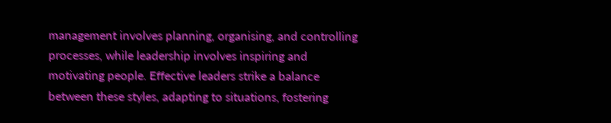management involves planning, organising, and controlling processes, while leadership involves inspiring and motivating people. Effective leaders strike a balance between these styles, adapting to situations, fostering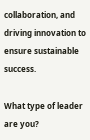collaboration, and driving innovation to ensure sustainable success.

What type of leader are you?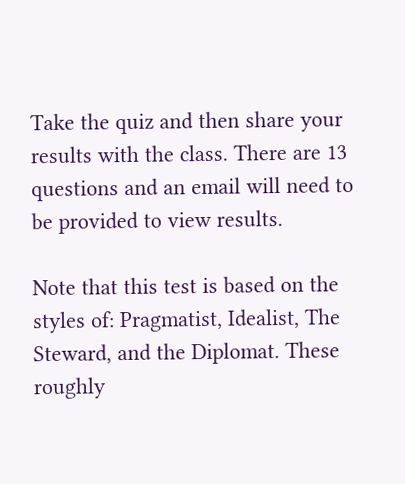Take the quiz and then share your results with the class. There are 13 questions and an email will need to be provided to view results.

Note that this test is based on the styles of: Pragmatist, Idealist, The Steward, and the Diplomat. These roughly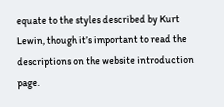equate to the styles described by Kurt Lewin, though it’s important to read the descriptions on the website introduction page.